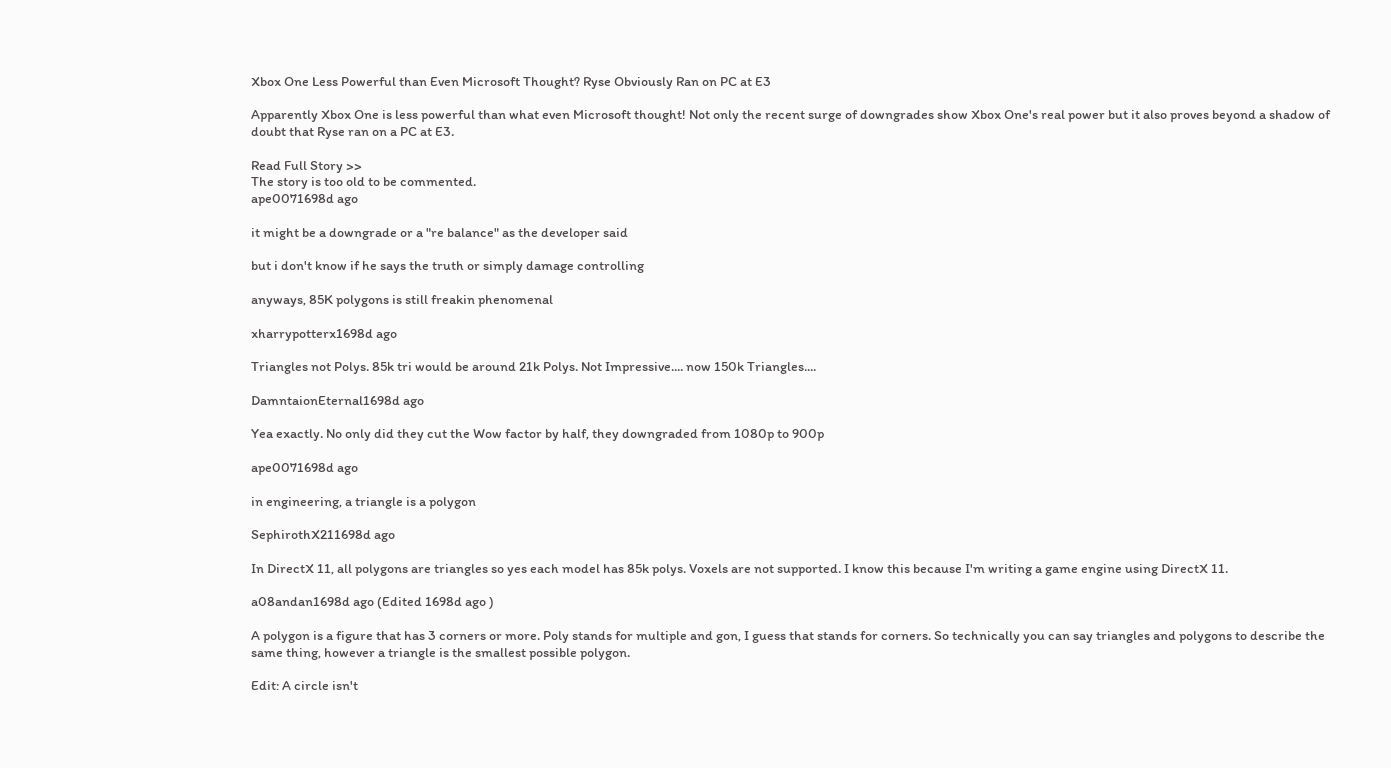Xbox One Less Powerful than Even Microsoft Thought? Ryse Obviously Ran on PC at E3

Apparently Xbox One is less powerful than what even Microsoft thought! Not only the recent surge of downgrades show Xbox One's real power but it also proves beyond a shadow of doubt that Ryse ran on a PC at E3.

Read Full Story >>
The story is too old to be commented.
ape0071698d ago

it might be a downgrade or a "re balance" as the developer said

but i don't know if he says the truth or simply damage controlling

anyways, 85K polygons is still freakin phenomenal

xharrypotterx1698d ago

Triangles not Polys. 85k tri would be around 21k Polys. Not Impressive.... now 150k Triangles....

DamntaionEternal1698d ago

Yea exactly. No only did they cut the Wow factor by half, they downgraded from 1080p to 900p

ape0071698d ago

in engineering, a triangle is a polygon

SephirothX211698d ago

In DirectX 11, all polygons are triangles so yes each model has 85k polys. Voxels are not supported. I know this because I'm writing a game engine using DirectX 11.

a08andan1698d ago (Edited 1698d ago )

A polygon is a figure that has 3 corners or more. Poly stands for multiple and gon, I guess that stands for corners. So technically you can say triangles and polygons to describe the same thing, however a triangle is the smallest possible polygon.

Edit: A circle isn't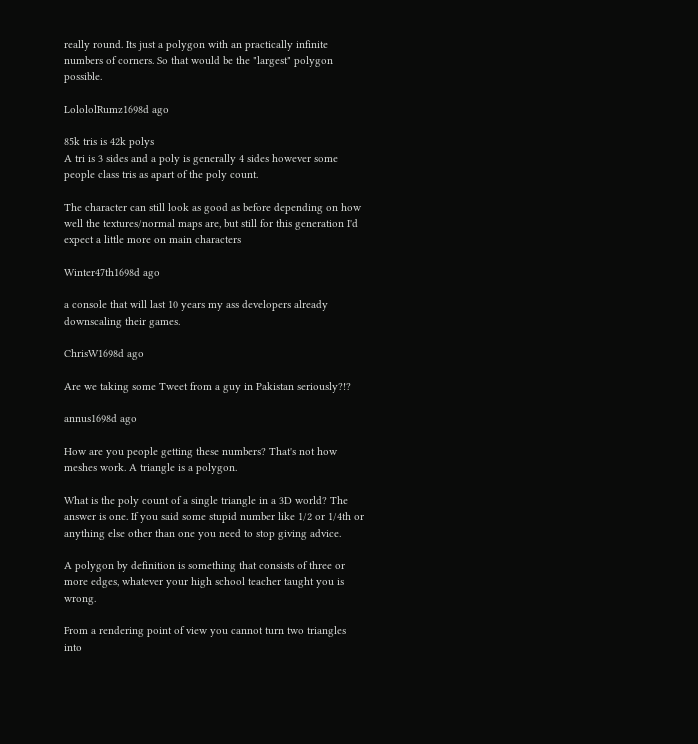really round. Its just a polygon with an practically infinite numbers of corners. So that would be the "largest" polygon possible.

LolololRumz1698d ago

85k tris is 42k polys
A tri is 3 sides and a poly is generally 4 sides however some people class tris as apart of the poly count.

The character can still look as good as before depending on how well the textures/normal maps are, but still for this generation I'd expect a little more on main characters

Winter47th1698d ago

a console that will last 10 years my ass developers already downscaling their games.

ChrisW1698d ago

Are we taking some Tweet from a guy in Pakistan seriously?!?

annus1698d ago

How are you people getting these numbers? That's not how meshes work. A triangle is a polygon.

What is the poly count of a single triangle in a 3D world? The answer is one. If you said some stupid number like 1/2 or 1/4th or anything else other than one you need to stop giving advice.

A polygon by definition is something that consists of three or more edges, whatever your high school teacher taught you is wrong.

From a rendering point of view you cannot turn two triangles into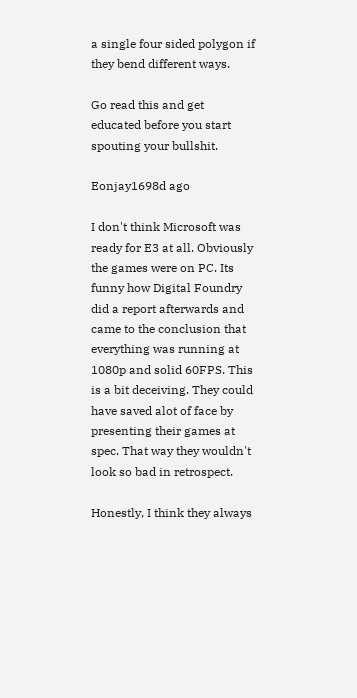a single four sided polygon if they bend different ways.

Go read this and get educated before you start spouting your bullshit.

Eonjay1698d ago

I don't think Microsoft was ready for E3 at all. Obviously the games were on PC. Its funny how Digital Foundry did a report afterwards and came to the conclusion that everything was running at 1080p and solid 60FPS. This is a bit deceiving. They could have saved alot of face by presenting their games at spec. That way they wouldn't look so bad in retrospect.

Honestly, I think they always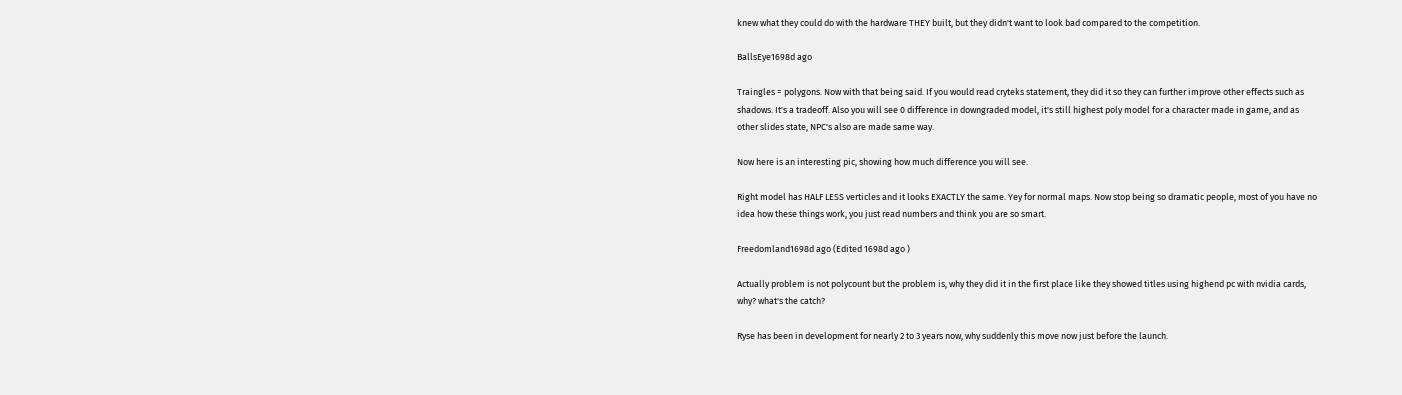knew what they could do with the hardware THEY built, but they didn't want to look bad compared to the competition.

BallsEye1698d ago

Traingles = polygons. Now with that being said. If you would read cryteks statement, they did it so they can further improve other effects such as shadows. It's a tradeoff. Also you will see 0 difference in downgraded model, it's still highest poly model for a character made in game, and as other slides state, NPC's also are made same way.

Now here is an interesting pic, showing how much difference you will see.

Right model has HALF LESS verticles and it looks EXACTLY the same. Yey for normal maps. Now stop being so dramatic people, most of you have no idea how these things work, you just read numbers and think you are so smart.

Freedomland1698d ago (Edited 1698d ago )

Actually problem is not polycount but the problem is, why they did it in the first place like they showed titles using highend pc with nvidia cards, why? what's the catch?

Ryse has been in development for nearly 2 to 3 years now, why suddenly this move now just before the launch.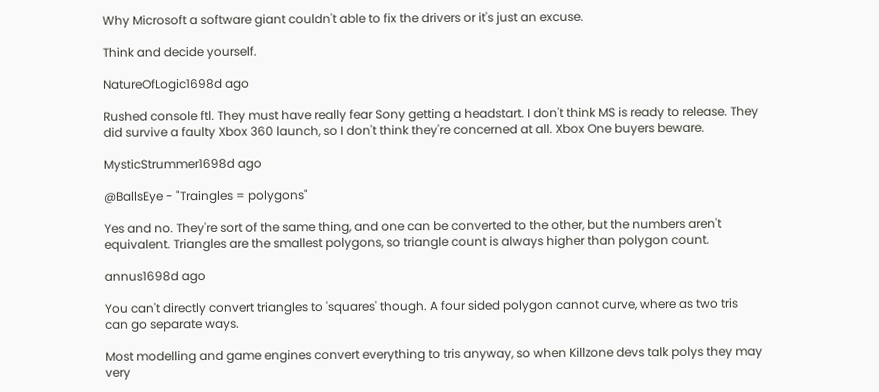Why Microsoft a software giant couldn't able to fix the drivers or it's just an excuse.

Think and decide yourself.

NatureOfLogic1698d ago

Rushed console ftl. They must have really fear Sony getting a headstart. I don't think MS is ready to release. They did survive a faulty Xbox 360 launch, so I don't think they're concerned at all. Xbox One buyers beware.

MysticStrummer1698d ago

@BallsEye - "Traingles = polygons"

Yes and no. They're sort of the same thing, and one can be converted to the other, but the numbers aren't equivalent. Triangles are the smallest polygons, so triangle count is always higher than polygon count.

annus1698d ago

You can't directly convert triangles to 'squares' though. A four sided polygon cannot curve, where as two tris can go separate ways.

Most modelling and game engines convert everything to tris anyway, so when Killzone devs talk polys they may very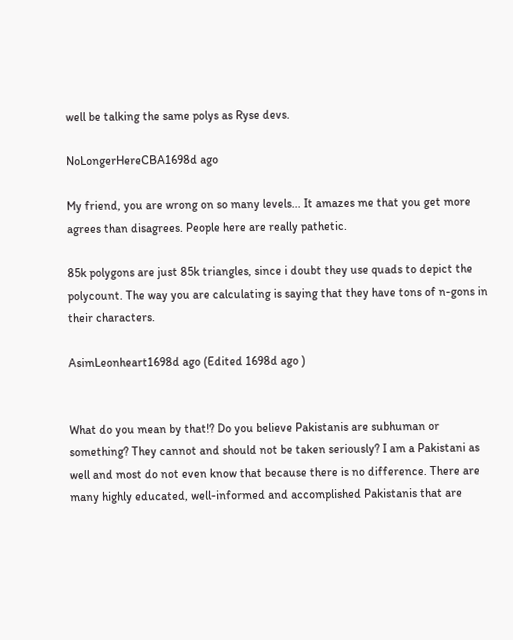well be talking the same polys as Ryse devs.

NoLongerHereCBA1698d ago

My friend, you are wrong on so many levels... It amazes me that you get more agrees than disagrees. People here are really pathetic.

85k polygons are just 85k triangles, since i doubt they use quads to depict the polycount. The way you are calculating is saying that they have tons of n-gons in their characters.

AsimLeonheart1698d ago (Edited 1698d ago )


What do you mean by that!? Do you believe Pakistanis are subhuman or something? They cannot and should not be taken seriously? I am a Pakistani as well and most do not even know that because there is no difference. There are many highly educated, well-informed and accomplished Pakistanis that are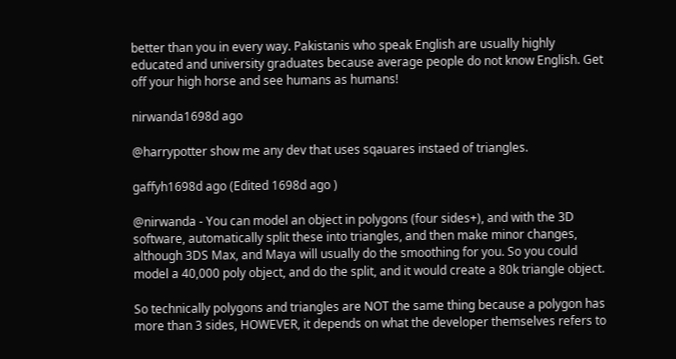better than you in every way. Pakistanis who speak English are usually highly educated and university graduates because average people do not know English. Get off your high horse and see humans as humans!

nirwanda1698d ago

@harrypotter show me any dev that uses sqauares instaed of triangles.

gaffyh1698d ago (Edited 1698d ago )

@nirwanda - You can model an object in polygons (four sides+), and with the 3D software, automatically split these into triangles, and then make minor changes, although 3DS Max, and Maya will usually do the smoothing for you. So you could model a 40,000 poly object, and do the split, and it would create a 80k triangle object.

So technically polygons and triangles are NOT the same thing because a polygon has more than 3 sides, HOWEVER, it depends on what the developer themselves refers to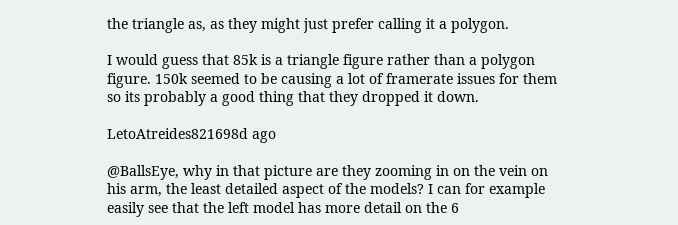the triangle as, as they might just prefer calling it a polygon.

I would guess that 85k is a triangle figure rather than a polygon figure. 150k seemed to be causing a lot of framerate issues for them so its probably a good thing that they dropped it down.

LetoAtreides821698d ago

@BallsEye, why in that picture are they zooming in on the vein on his arm, the least detailed aspect of the models? I can for example easily see that the left model has more detail on the 6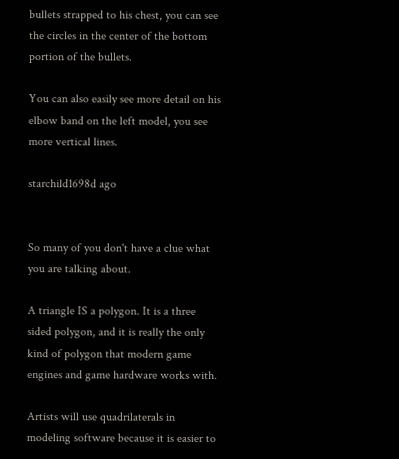bullets strapped to his chest, you can see the circles in the center of the bottom portion of the bullets.

You can also easily see more detail on his elbow band on the left model, you see more vertical lines.

starchild1698d ago


So many of you don't have a clue what you are talking about.

A triangle IS a polygon. It is a three sided polygon, and it is really the only kind of polygon that modern game engines and game hardware works with.

Artists will use quadrilaterals in modeling software because it is easier to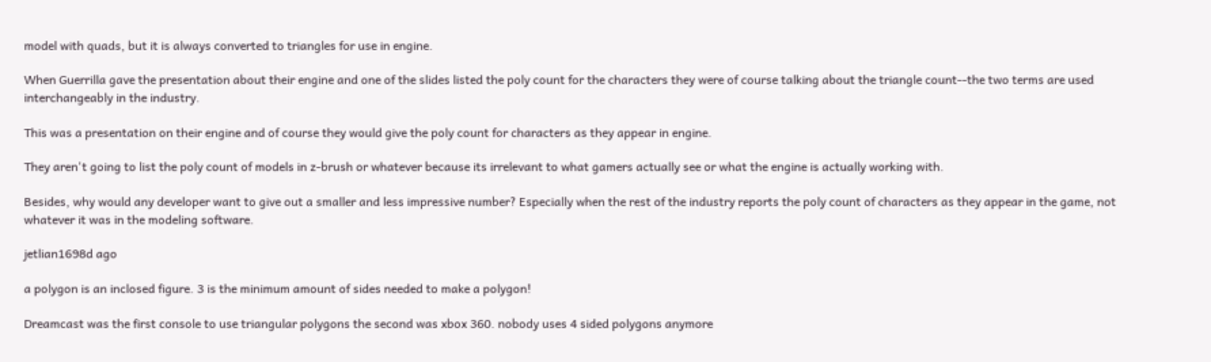model with quads, but it is always converted to triangles for use in engine.

When Guerrilla gave the presentation about their engine and one of the slides listed the poly count for the characters they were of course talking about the triangle count--the two terms are used interchangeably in the industry.

This was a presentation on their engine and of course they would give the poly count for characters as they appear in engine.

They aren't going to list the poly count of models in z-brush or whatever because its irrelevant to what gamers actually see or what the engine is actually working with.

Besides, why would any developer want to give out a smaller and less impressive number? Especially when the rest of the industry reports the poly count of characters as they appear in the game, not whatever it was in the modeling software.

jetlian1698d ago

a polygon is an inclosed figure. 3 is the minimum amount of sides needed to make a polygon!

Dreamcast was the first console to use triangular polygons the second was xbox 360. nobody uses 4 sided polygons anymore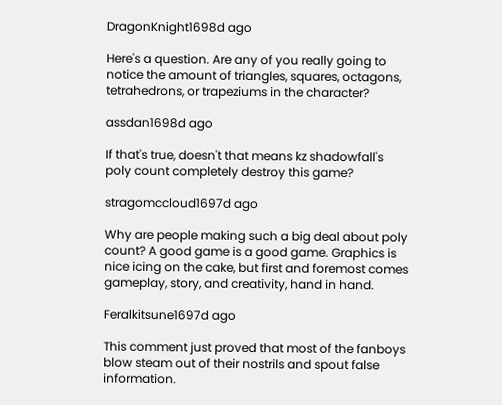DragonKnight1698d ago

Here's a question. Are any of you really going to notice the amount of triangles, squares, octagons, tetrahedrons, or trapeziums in the character?

assdan1698d ago

If that's true, doesn't that means kz shadowfall's poly count completely destroy this game?

stragomccloud1697d ago

Why are people making such a big deal about poly count? A good game is a good game. Graphics is nice icing on the cake, but first and foremost comes gameplay, story, and creativity, hand in hand.

Feralkitsune1697d ago

This comment just proved that most of the fanboys blow steam out of their nostrils and spout false information.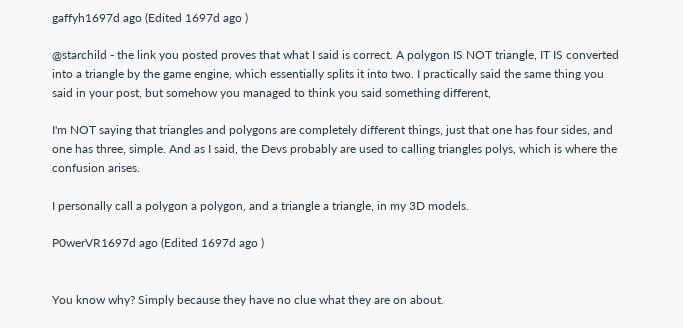gaffyh1697d ago (Edited 1697d ago )

@starchild - the link you posted proves that what I said is correct. A polygon IS NOT triangle, IT IS converted into a triangle by the game engine, which essentially splits it into two. I practically said the same thing you said in your post, but somehow you managed to think you said something different,

I'm NOT saying that triangles and polygons are completely different things, just that one has four sides, and one has three, simple. And as I said, the Devs probably are used to calling triangles polys, which is where the confusion arises.

I personally call a polygon a polygon, and a triangle a triangle, in my 3D models.

P0werVR1697d ago (Edited 1697d ago )


You know why? Simply because they have no clue what they are on about.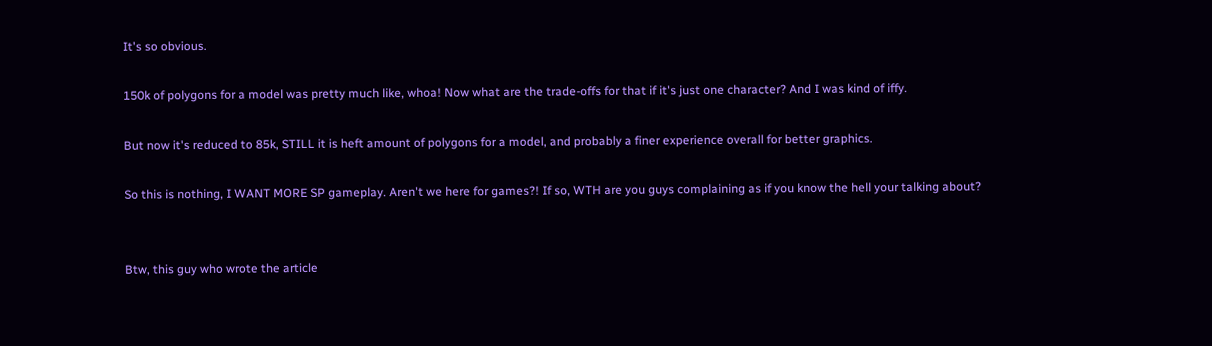It's so obvious.

150k of polygons for a model was pretty much like, whoa! Now what are the trade-offs for that if it's just one character? And I was kind of iffy.

But now it's reduced to 85k, STILL it is heft amount of polygons for a model, and probably a finer experience overall for better graphics.

So this is nothing, I WANT MORE SP gameplay. Aren't we here for games?! If so, WTH are you guys complaining as if you know the hell your talking about?


Btw, this guy who wrote the article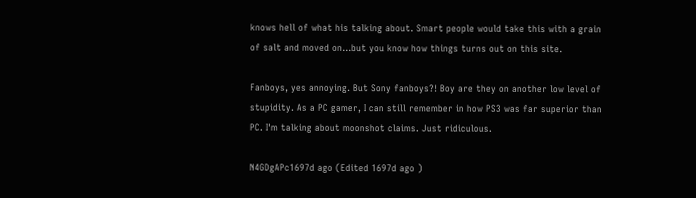knows hell of what his talking about. Smart people would take this with a grain of salt and moved on...but you know how things turns out on this site.

Fanboys, yes annoying. But Sony fanboys?! Boy are they on another low level of stupidity. As a PC gamer, I can still remember in how PS3 was far superior than PC. I'm talking about moonshot claims. Just ridiculous.

N4GDgAPc1697d ago (Edited 1697d ago )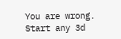You are wrong. Start any 3d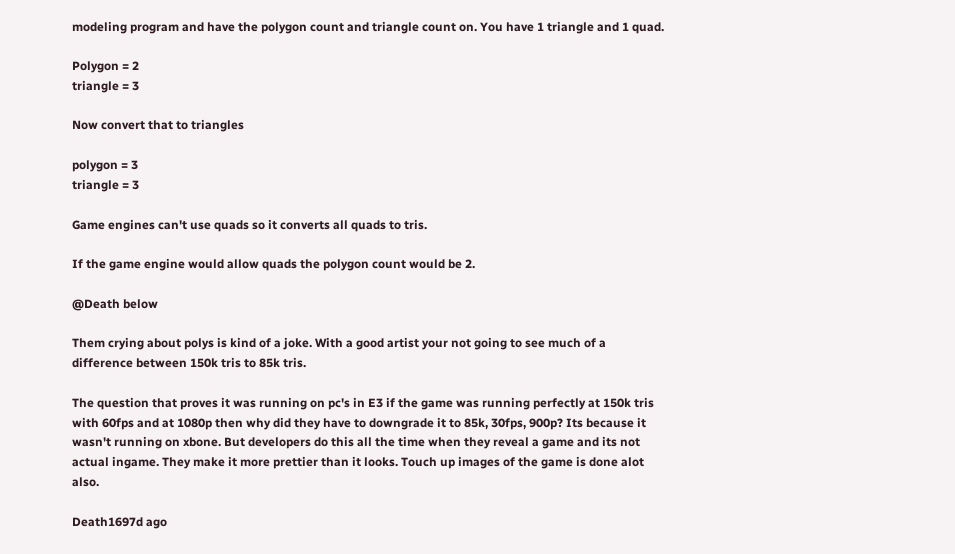modeling program and have the polygon count and triangle count on. You have 1 triangle and 1 quad.

Polygon = 2
triangle = 3

Now convert that to triangles

polygon = 3
triangle = 3

Game engines can't use quads so it converts all quads to tris.

If the game engine would allow quads the polygon count would be 2.

@Death below

Them crying about polys is kind of a joke. With a good artist your not going to see much of a difference between 150k tris to 85k tris.

The question that proves it was running on pc's in E3 if the game was running perfectly at 150k tris with 60fps and at 1080p then why did they have to downgrade it to 85k, 30fps, 900p? Its because it wasn't running on xbone. But developers do this all the time when they reveal a game and its not actual ingame. They make it more prettier than it looks. Touch up images of the game is done alot also.

Death1697d ago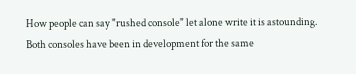How people can say "rushed console" let alone write it is astounding. Both consoles have been in development for the same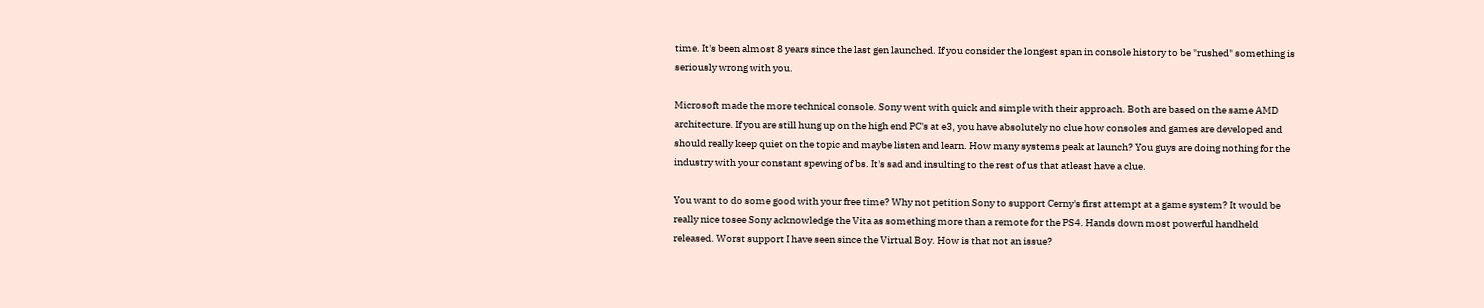time. It's been almost 8 years since the last gen launched. If you consider the longest span in console history to be "rushed" something is seriously wrong with you.

Microsoft made the more technical console. Sony went with quick and simple with their approach. Both are based on the same AMD architecture. If you are still hung up on the high end PC's at e3, you have absolutely no clue how consoles and games are developed and should really keep quiet on the topic and maybe listen and learn. How many systems peak at launch? You guys are doing nothing for the industry with your constant spewing of bs. It's sad and insulting to the rest of us that atleast have a clue.

You want to do some good with your free time? Why not petition Sony to support Cerny's first attempt at a game system? It would be really nice tosee Sony acknowledge the Vita as something more than a remote for the PS4. Hands down most powerful handheld released. Worst support I have seen since the Virtual Boy. How is that not an issue?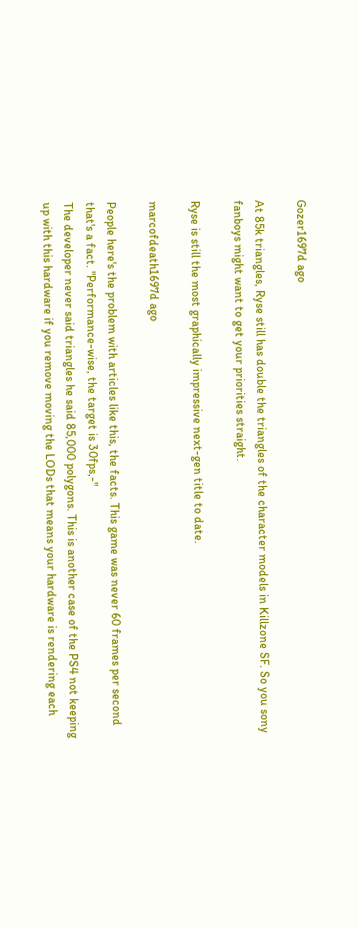Gozer1697d ago

At 85k triangles, Ryse still has double the triangles of the character models in Killzone SF. So you sony fanboys might want to get your priorities straight.

Ryse is still the most graphically impressive next-gen title to date.

marcofdeath1697d ago

People here's the problem with articles like this, the facts. This game was never 60 frames per second that's a fact. "Performance-wise, the target is 30fps,-"
The developer never said triangles he said 85,000 polygons. This is another case of the PS4 not keeping up with this hardware if you remove moving the LODs that means your hardware is rendering each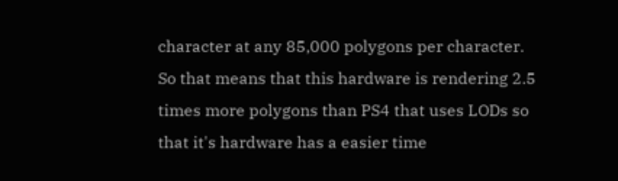character at any 85,000 polygons per character. So that means that this hardware is rendering 2.5 times more polygons than PS4 that uses LODs so that it's hardware has a easier time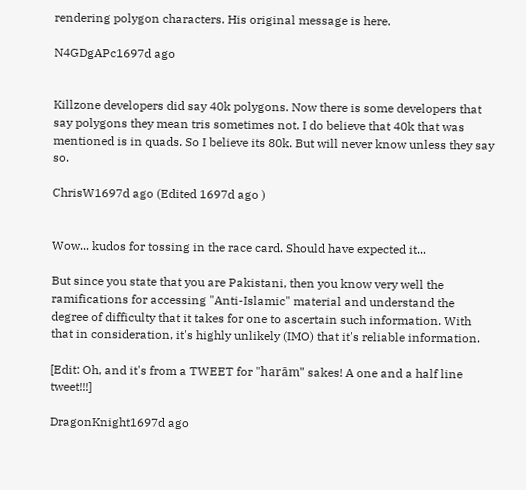rendering polygon characters. His original message is here.

N4GDgAPc1697d ago


Killzone developers did say 40k polygons. Now there is some developers that say polygons they mean tris sometimes not. I do believe that 40k that was mentioned is in quads. So I believe its 80k. But will never know unless they say so.

ChrisW1697d ago (Edited 1697d ago )


Wow... kudos for tossing in the race card. Should have expected it...

But since you state that you are Pakistani, then you know very well the ramifications for accessing "Anti-Islamic" material and understand the degree of difficulty that it takes for one to ascertain such information. With that in consideration, it's highly unlikely (IMO) that it's reliable information.

[Edit: Oh, and it's from a TWEET for "harām" sakes! A one and a half line tweet!!!]

DragonKnight1697d ago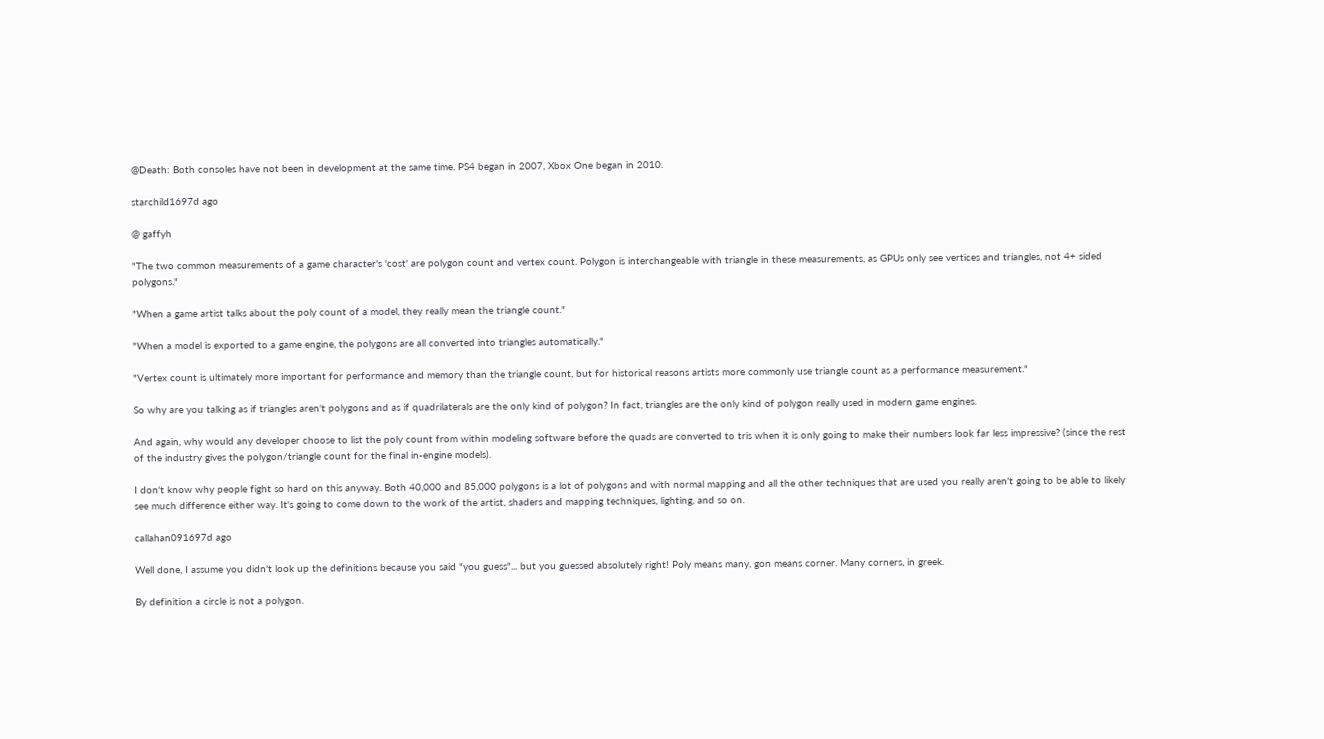@Death: Both consoles have not been in development at the same time. PS4 began in 2007, Xbox One began in 2010.

starchild1697d ago

@ gaffyh

"The two common measurements of a game character's 'cost' are polygon count and vertex count. Polygon is interchangeable with triangle in these measurements, as GPUs only see vertices and triangles, not 4+ sided polygons."

"When a game artist talks about the poly count of a model, they really mean the triangle count."

"When a model is exported to a game engine, the polygons are all converted into triangles automatically."

"Vertex count is ultimately more important for performance and memory than the triangle count, but for historical reasons artists more commonly use triangle count as a performance measurement."

So why are you talking as if triangles aren't polygons and as if quadrilaterals are the only kind of polygon? In fact, triangles are the only kind of polygon really used in modern game engines.

And again, why would any developer choose to list the poly count from within modeling software before the quads are converted to tris when it is only going to make their numbers look far less impressive? (since the rest of the industry gives the polygon/triangle count for the final in-engine models).

I don't know why people fight so hard on this anyway. Both 40,000 and 85,000 polygons is a lot of polygons and with normal mapping and all the other techniques that are used you really aren't going to be able to likely see much difference either way. It's going to come down to the work of the artist, shaders and mapping techniques, lighting, and so on.

callahan091697d ago

Well done, I assume you didn't look up the definitions because you said "you guess"... but you guessed absolutely right! Poly means many, gon means corner. Many corners, in greek.

By definition a circle is not a polygon.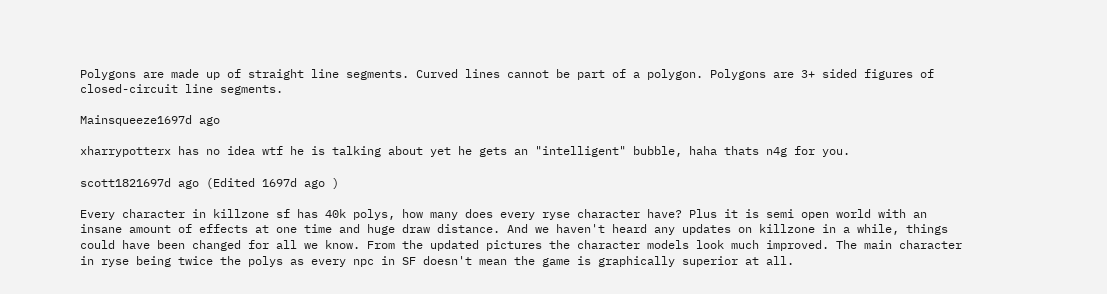Polygons are made up of straight line segments. Curved lines cannot be part of a polygon. Polygons are 3+ sided figures of closed-circuit line segments.

Mainsqueeze1697d ago

xharrypotterx has no idea wtf he is talking about yet he gets an "intelligent" bubble, haha thats n4g for you.

scott1821697d ago (Edited 1697d ago )

Every character in killzone sf has 40k polys, how many does every ryse character have? Plus it is semi open world with an insane amount of effects at one time and huge draw distance. And we haven't heard any updates on killzone in a while, things could have been changed for all we know. From the updated pictures the character models look much improved. The main character in ryse being twice the polys as every npc in SF doesn't mean the game is graphically superior at all.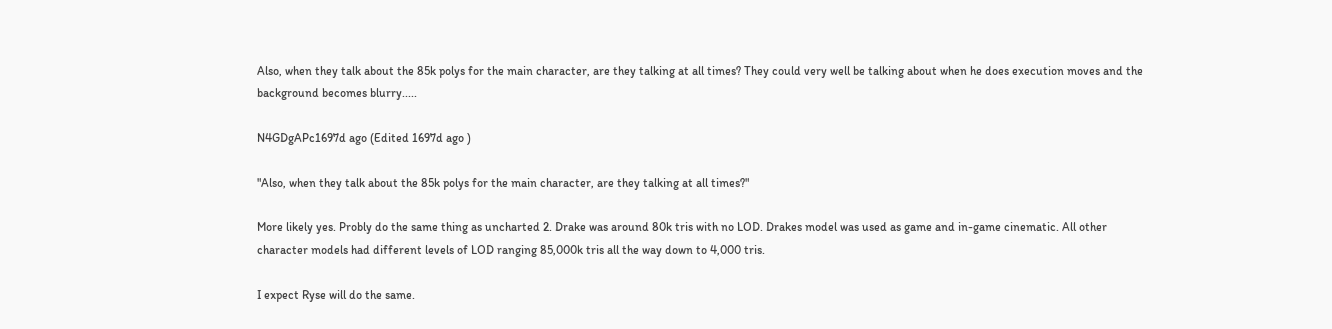Also, when they talk about the 85k polys for the main character, are they talking at all times? They could very well be talking about when he does execution moves and the background becomes blurry.....

N4GDgAPc1697d ago (Edited 1697d ago )

"Also, when they talk about the 85k polys for the main character, are they talking at all times?"

More likely yes. Probly do the same thing as uncharted 2. Drake was around 80k tris with no LOD. Drakes model was used as game and in-game cinematic. All other character models had different levels of LOD ranging 85,000k tris all the way down to 4,000 tris.

I expect Ryse will do the same.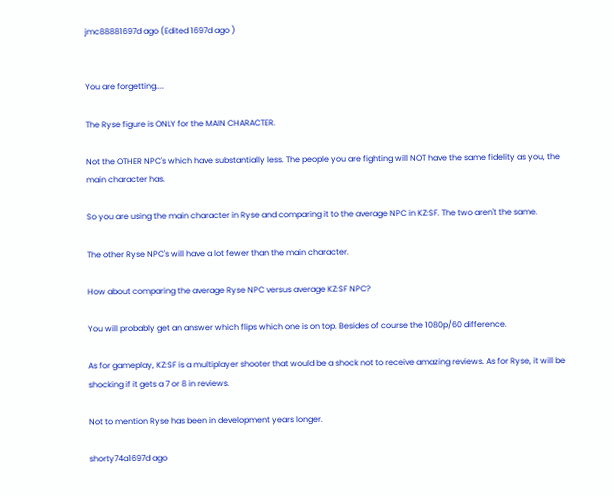jmc88881697d ago (Edited 1697d ago )


You are forgetting....

The Ryse figure is ONLY for the MAIN CHARACTER.

Not the OTHER NPC's which have substantially less. The people you are fighting will NOT have the same fidelity as you, the main character has.

So you are using the main character in Ryse and comparing it to the average NPC in KZ:SF. The two aren't the same.

The other Ryse NPC's will have a lot fewer than the main character.

How about comparing the average Ryse NPC versus average KZ:SF NPC?

You will probably get an answer which flips which one is on top. Besides of course the 1080p/60 difference.

As for gameplay, KZ:SF is a multiplayer shooter that would be a shock not to receive amazing reviews. As for Ryse, it will be shocking if it gets a 7 or 8 in reviews.

Not to mention Ryse has been in development years longer.

shorty74a1697d ago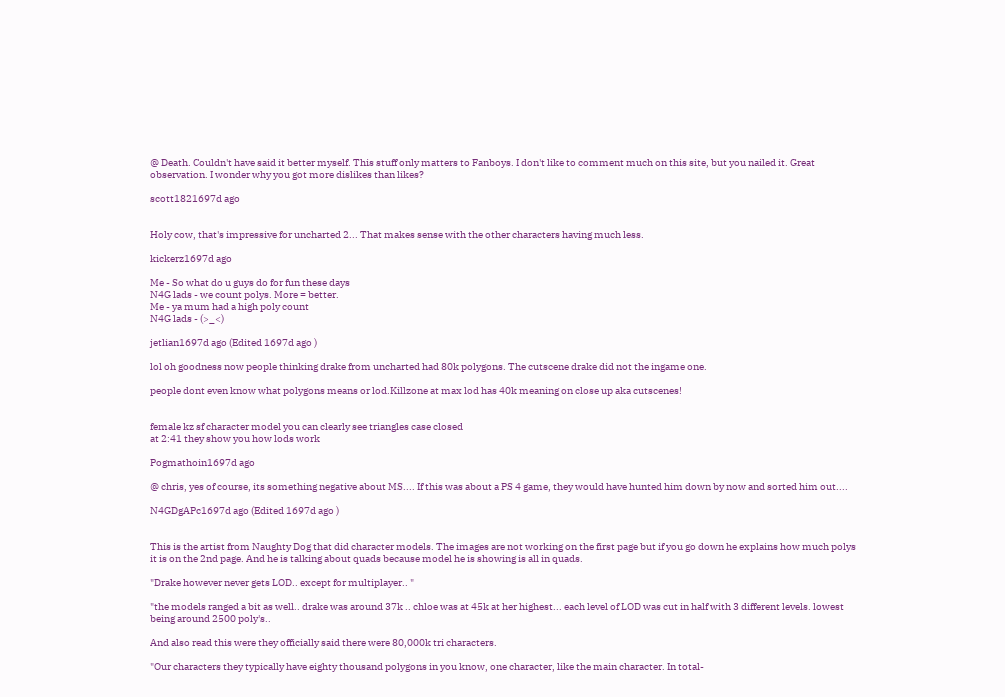@ Death. Couldn't have said it better myself. This stuff only matters to Fanboys. I don't like to comment much on this site, but you nailed it. Great observation. I wonder why you got more dislikes than likes?

scott1821697d ago


Holy cow, that's impressive for uncharted 2... That makes sense with the other characters having much less.

kickerz1697d ago

Me - So what do u guys do for fun these days
N4G lads - we count polys. More = better.
Me - ya mum had a high poly count
N4G lads - (>_<)

jetlian1697d ago (Edited 1697d ago )

lol oh goodness now people thinking drake from uncharted had 80k polygons. The cutscene drake did not the ingame one.

people dont even know what polygons means or lod.Killzone at max lod has 40k meaning on close up aka cutscenes!


female kz sf character model you can clearly see triangles case closed
at 2:41 they show you how lods work

Pogmathoin1697d ago

@ chris, yes of course, its something negative about MS.... If this was about a PS 4 game, they would have hunted him down by now and sorted him out....

N4GDgAPc1697d ago (Edited 1697d ago )


This is the artist from Naughty Dog that did character models. The images are not working on the first page but if you go down he explains how much polys it is on the 2nd page. And he is talking about quads because model he is showing is all in quads.

"Drake however never gets LOD.. except for multiplayer.. "

"the models ranged a bit as well.. drake was around 37k .. chloe was at 45k at her highest... each level of LOD was cut in half with 3 different levels. lowest being around 2500 poly's..

And also read this were they officially said there were 80,000k tri characters.

"Our characters they typically have eighty thousand polygons in you know, one character, like the main character. In total-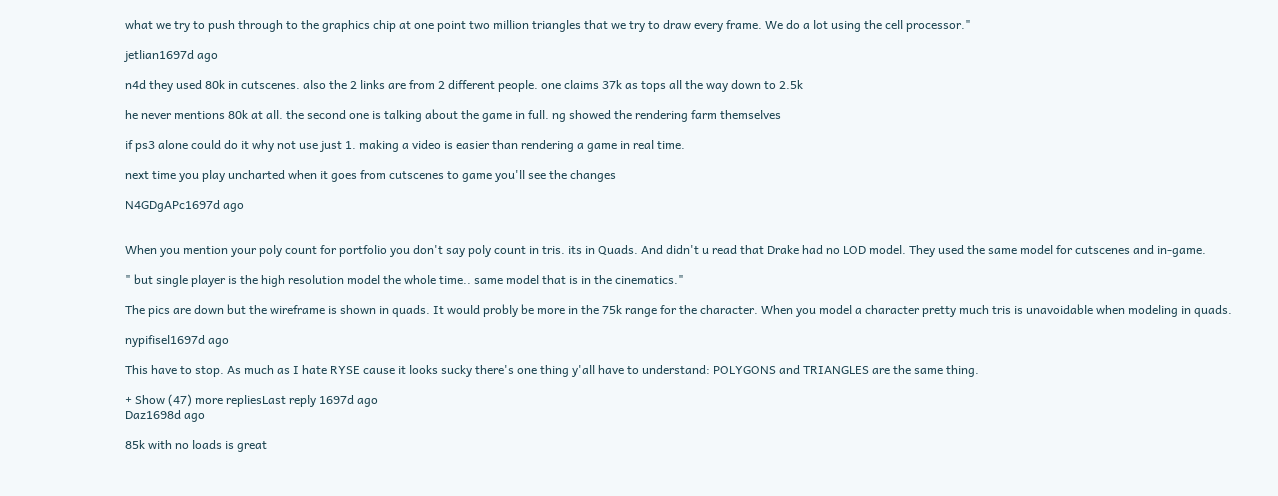what we try to push through to the graphics chip at one point two million triangles that we try to draw every frame. We do a lot using the cell processor."

jetlian1697d ago

n4d they used 80k in cutscenes. also the 2 links are from 2 different people. one claims 37k as tops all the way down to 2.5k

he never mentions 80k at all. the second one is talking about the game in full. ng showed the rendering farm themselves

if ps3 alone could do it why not use just 1. making a video is easier than rendering a game in real time.

next time you play uncharted when it goes from cutscenes to game you'll see the changes

N4GDgAPc1697d ago


When you mention your poly count for portfolio you don't say poly count in tris. its in Quads. And didn't u read that Drake had no LOD model. They used the same model for cutscenes and in-game.

" but single player is the high resolution model the whole time.. same model that is in the cinematics."

The pics are down but the wireframe is shown in quads. It would probly be more in the 75k range for the character. When you model a character pretty much tris is unavoidable when modeling in quads.

nypifisel1697d ago

This have to stop. As much as I hate RYSE cause it looks sucky there's one thing y'all have to understand: POLYGONS and TRIANGLES are the same thing.

+ Show (47) more repliesLast reply 1697d ago
Daz1698d ago

85k with no loads is great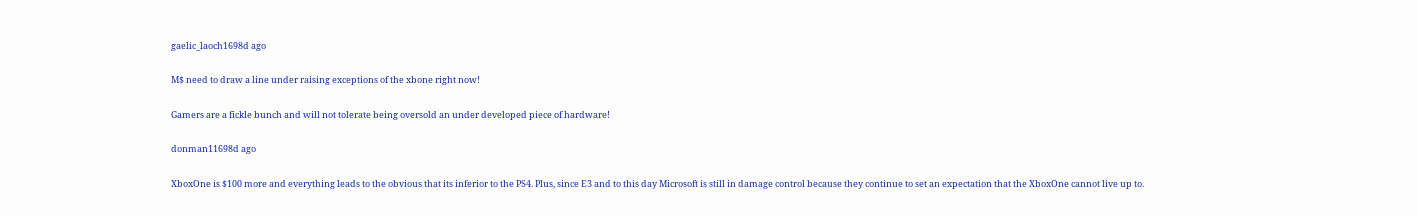gaelic_laoch1698d ago

M$ need to draw a line under raising exceptions of the xbone right now!

Gamers are a fickle bunch and will not tolerate being oversold an under developed piece of hardware!

donman11698d ago

XboxOne is $100 more and everything leads to the obvious that its inferior to the PS4. Plus, since E3 and to this day Microsoft is still in damage control because they continue to set an expectation that the XboxOne cannot live up to.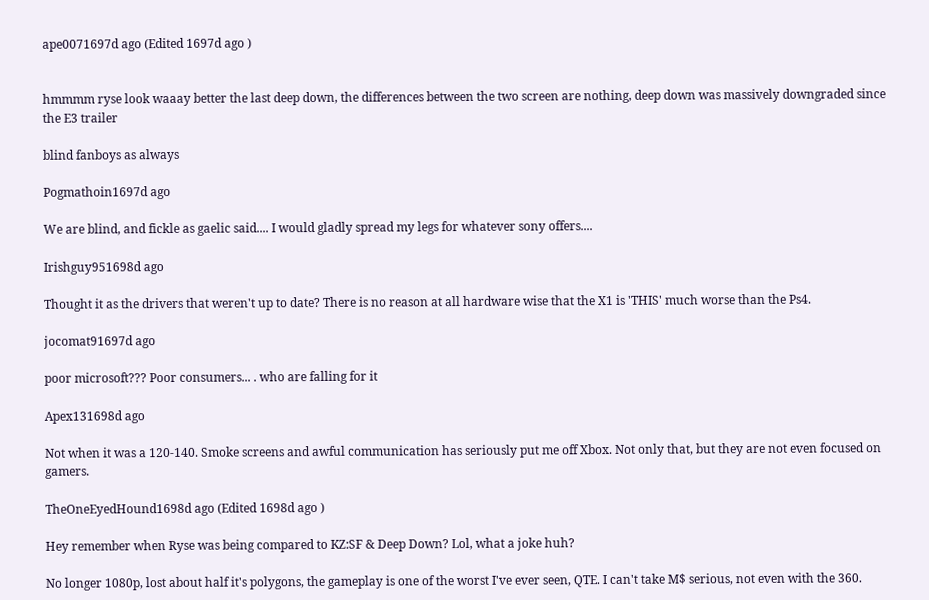ape0071697d ago (Edited 1697d ago )


hmmmm ryse look waaay better the last deep down, the differences between the two screen are nothing, deep down was massively downgraded since the E3 trailer

blind fanboys as always

Pogmathoin1697d ago

We are blind, and fickle as gaelic said.... I would gladly spread my legs for whatever sony offers....

Irishguy951698d ago

Thought it as the drivers that weren't up to date? There is no reason at all hardware wise that the X1 is 'THIS' much worse than the Ps4.

jocomat91697d ago

poor microsoft??? Poor consumers... . who are falling for it

Apex131698d ago

Not when it was a 120-140. Smoke screens and awful communication has seriously put me off Xbox. Not only that, but they are not even focused on gamers.

TheOneEyedHound1698d ago (Edited 1698d ago )

Hey remember when Ryse was being compared to KZ:SF & Deep Down? Lol, what a joke huh?

No longer 1080p, lost about half it's polygons, the gameplay is one of the worst I've ever seen, QTE. I can't take M$ serious, not even with the 360.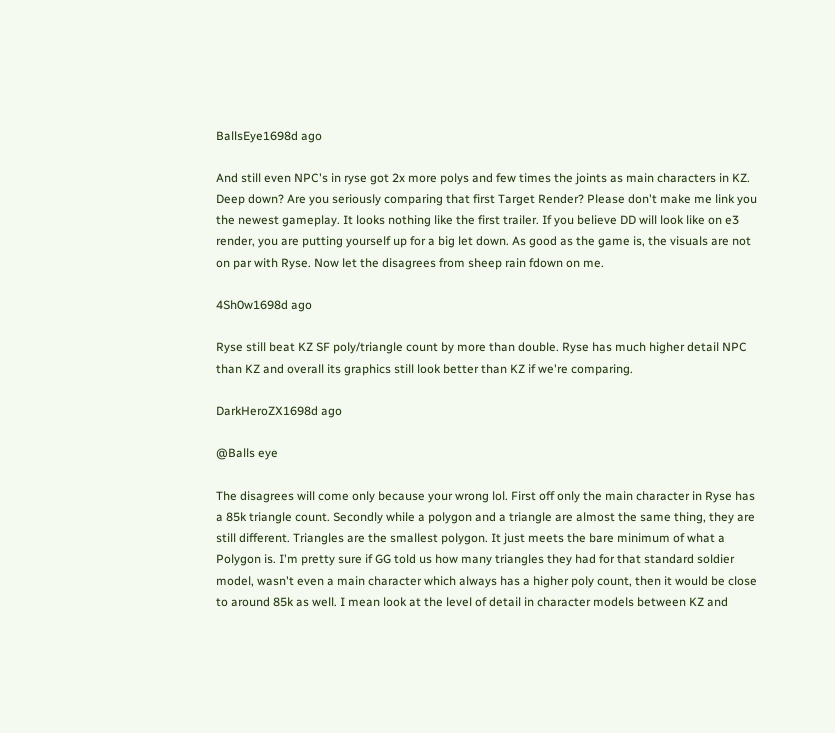BallsEye1698d ago

And still even NPC's in ryse got 2x more polys and few times the joints as main characters in KZ. Deep down? Are you seriously comparing that first Target Render? Please don't make me link you the newest gameplay. It looks nothing like the first trailer. If you believe DD will look like on e3 render, you are putting yourself up for a big let down. As good as the game is, the visuals are not on par with Ryse. Now let the disagrees from sheep rain fdown on me.

4Sh0w1698d ago

Ryse still beat KZ SF poly/triangle count by more than double. Ryse has much higher detail NPC than KZ and overall its graphics still look better than KZ if we're comparing.

DarkHeroZX1698d ago

@Balls eye

The disagrees will come only because your wrong lol. First off only the main character in Ryse has a 85k triangle count. Secondly while a polygon and a triangle are almost the same thing, they are still different. Triangles are the smallest polygon. It just meets the bare minimum of what a Polygon is. I'm pretty sure if GG told us how many triangles they had for that standard soldier model, wasn't even a main character which always has a higher poly count, then it would be close to around 85k as well. I mean look at the level of detail in character models between KZ and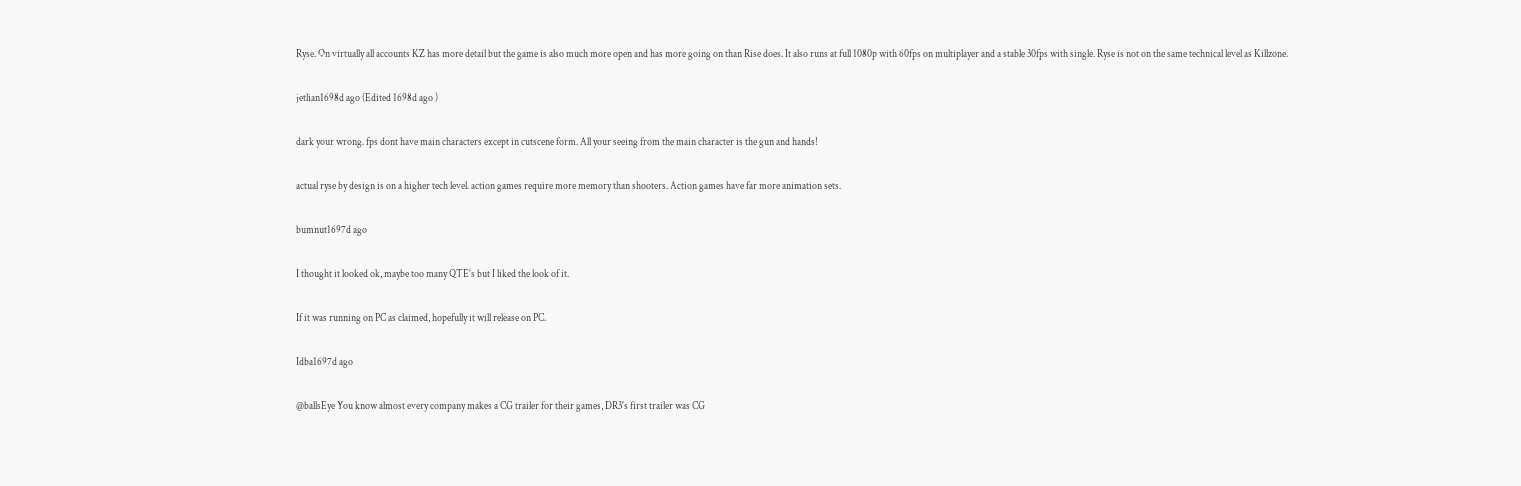Ryse. On virtually all accounts KZ has more detail but the game is also much more open and has more going on than Rise does. It also runs at full 1080p with 60fps on multiplayer and a stable 30fps with single. Ryse is not on the same technical level as Killzone.

jetlian1698d ago (Edited 1698d ago )

dark your wrong. fps dont have main characters except in cutscene form. All your seeing from the main character is the gun and hands!

actual ryse by design is on a higher tech level. action games require more memory than shooters. Action games have far more animation sets.

bumnut1697d ago

I thought it looked ok, maybe too many QTE's but I liked the look of it.

If it was running on PC as claimed, hopefully it will release on PC.

Idba1697d ago

@ballsEye You know almost every company makes a CG trailer for their games, DR3's first trailer was CG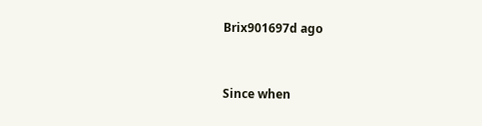Brix901697d ago


Since when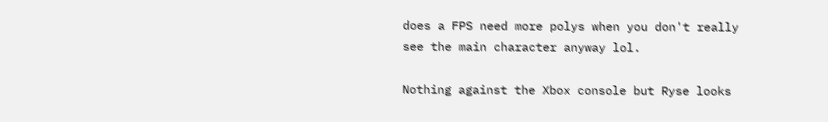does a FPS need more polys when you don't really see the main character anyway lol.

Nothing against the Xbox console but Ryse looks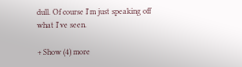dull. Of course I'm just speaking off what I've seen.

+ Show (4) more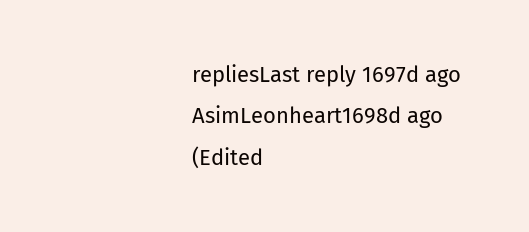repliesLast reply 1697d ago
AsimLeonheart1698d ago (Edited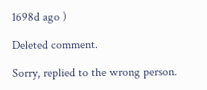1698d ago )

Deleted comment.

Sorry, replied to the wrong person.